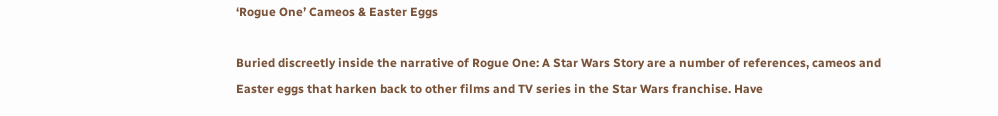‘Rogue One’ Cameos & Easter Eggs

Buried discreetly inside the narrative of Rogue One: A Star Wars Story are a number of references, cameos and Easter eggs that harken back to other films and TV series in the Star Wars franchise. Have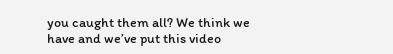you caught them all? We think we have and we’ve put this video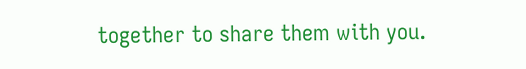together to share them with you.